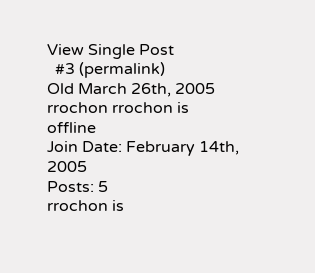View Single Post
  #3 (permalink)
Old March 26th, 2005
rrochon rrochon is offline
Join Date: February 14th, 2005
Posts: 5
rrochon is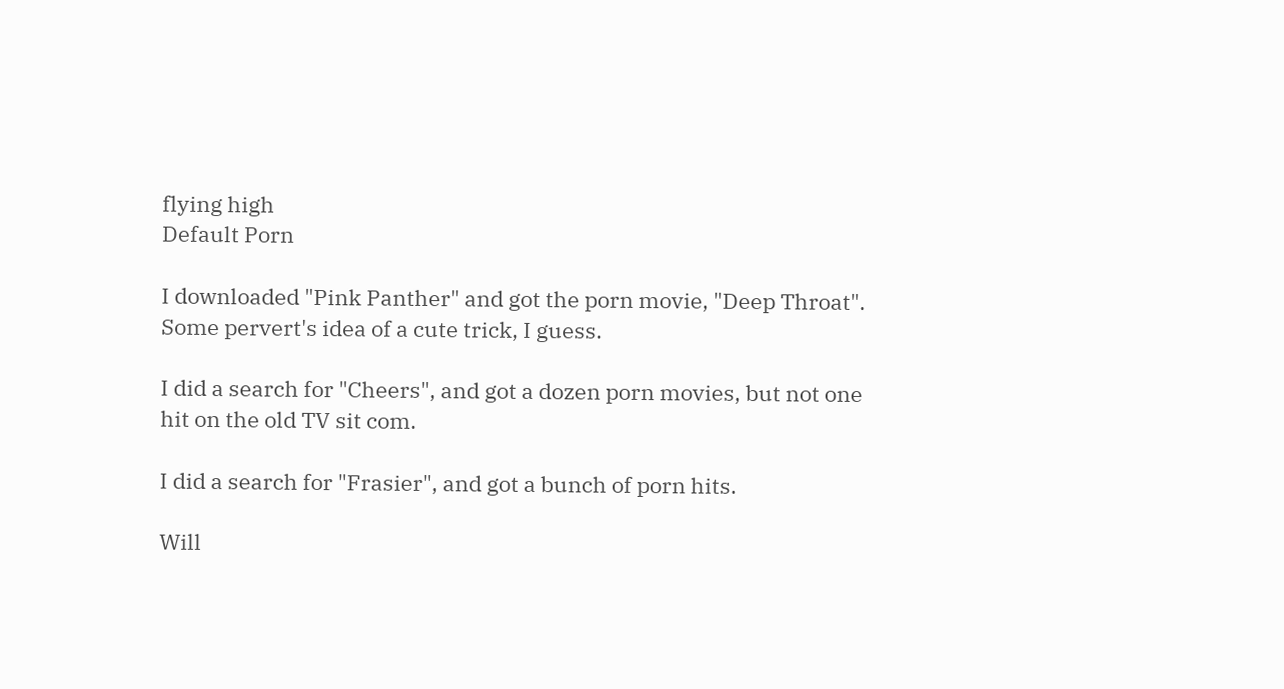flying high
Default Porn

I downloaded "Pink Panther" and got the porn movie, "Deep Throat". Some pervert's idea of a cute trick, I guess.

I did a search for "Cheers", and got a dozen porn movies, but not one hit on the old TV sit com.

I did a search for "Frasier", and got a bunch of porn hits.

Will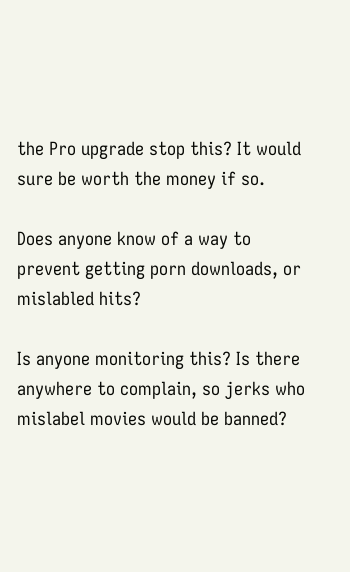the Pro upgrade stop this? It would sure be worth the money if so.

Does anyone know of a way to prevent getting porn downloads, or mislabled hits?

Is anyone monitoring this? Is there anywhere to complain, so jerks who mislabel movies would be banned?